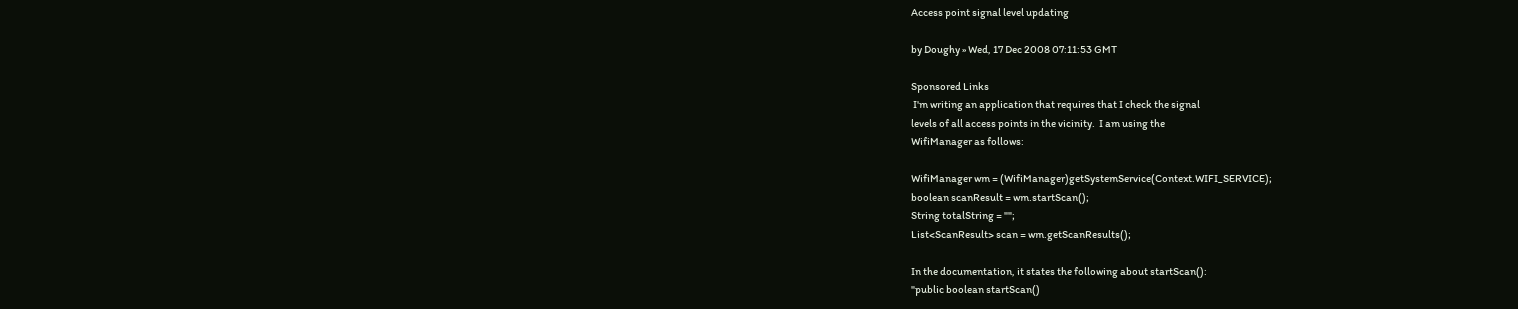Access point signal level updating

by Doughy » Wed, 17 Dec 2008 07:11:53 GMT

Sponsored Links
 I'm writing an application that requires that I check the signal
levels of all access points in the vicinity.  I am using the
WifiManager as follows:

WifiManager wm = (WifiManager)getSystemService(Context.WIFI_SERVICE);
boolean scanResult = wm.startScan();
String totalString = "";
List<ScanResult> scan = wm.getScanResults();

In the documentation, it states the following about startScan():
"public boolean startScan()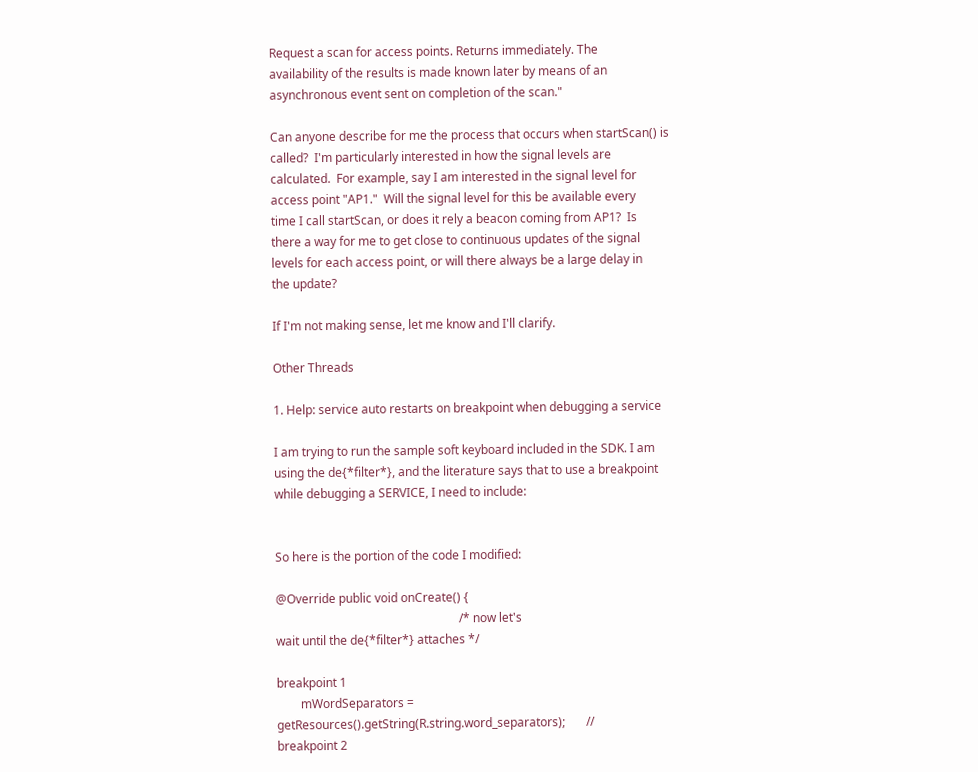Request a scan for access points. Returns immediately. The
availability of the results is made known later by means of an
asynchronous event sent on completion of the scan."

Can anyone describe for me the process that occurs when startScan() is
called?  I'm particularly interested in how the signal levels are
calculated.  For example, say I am interested in the signal level for
access point "AP1."  Will the signal level for this be available every
time I call startScan, or does it rely a beacon coming from AP1?  Is
there a way for me to get close to continuous updates of the signal
levels for each access point, or will there always be a large delay in
the update?

If I'm not making sense, let me know and I'll clarify.

Other Threads

1. Help: service auto restarts on breakpoint when debugging a service

I am trying to run the sample soft keyboard included in the SDK. I am
using the de{*filter*}, and the literature says that to use a breakpoint
while debugging a SERVICE, I need to include:


So here is the portion of the code I modified:

@Override public void onCreate() {
                                                             /* now let's
wait until the de{*filter*} attaches */

breakpoint 1
        mWordSeparators =
getResources().getString(R.string.word_separators);       //
breakpoint 2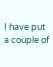I have put a couple of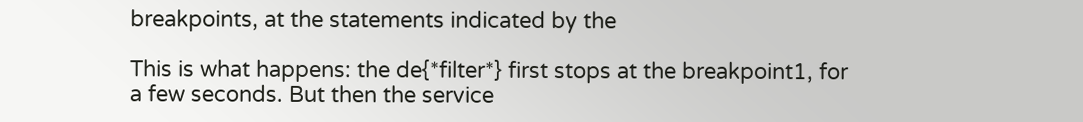breakpoints, at the statements indicated by the

This is what happens: the de{*filter*} first stops at the breakpoint1, for
a few seconds. But then the service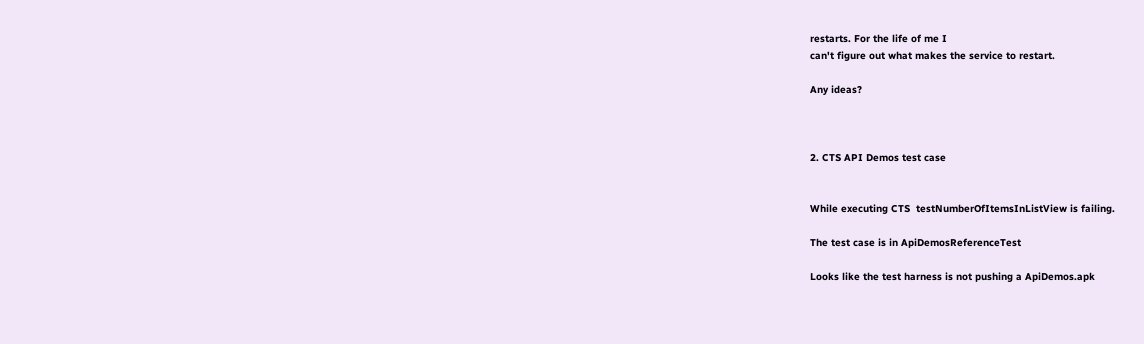restarts. For the life of me I
can't figure out what makes the service to restart.

Any ideas?



2. CTS API Demos test case


While executing CTS  testNumberOfItemsInListView is failing.

The test case is in ApiDemosReferenceTest

Looks like the test harness is not pushing a ApiDemos.apk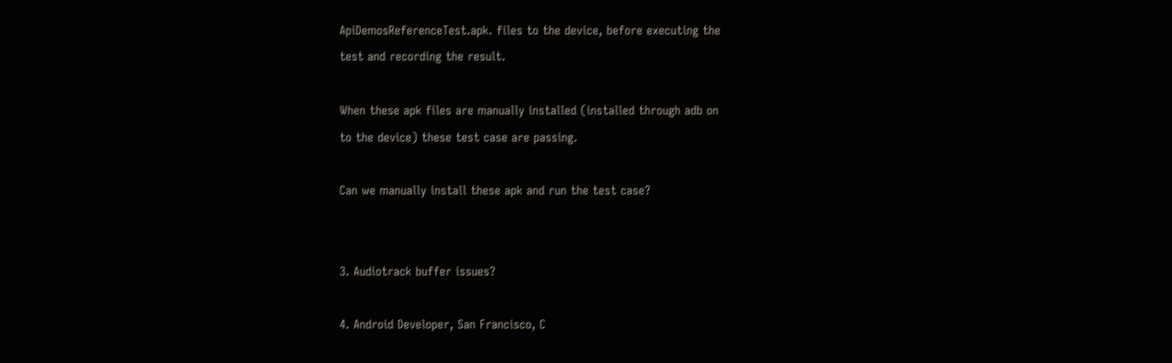ApiDemosReferenceTest.apk. files to the device, before executing the
test and recording the result.

When these apk files are manually installed (installed through adb on
to the device) these test case are passing.

Can we manually install these apk and run the test case?


3. Audiotrack buffer issues?

4. Android Developer, San Francisco, C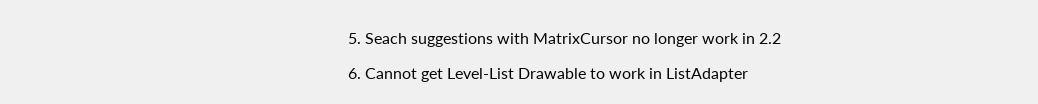5. Seach suggestions with MatrixCursor no longer work in 2.2

6. Cannot get Level-List Drawable to work in ListAdapter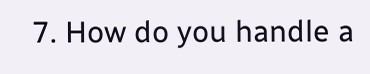7. How do you handle a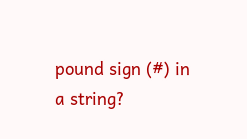pound sign (#) in a string?